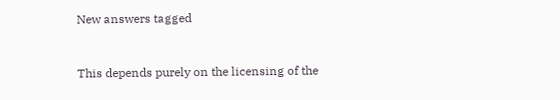New answers tagged


This depends purely on the licensing of the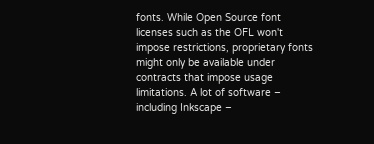fonts. While Open Source font licenses such as the OFL won't impose restrictions, proprietary fonts might only be available under contracts that impose usage limitations. A lot of software – including Inkscape –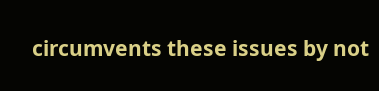circumvents these issues by not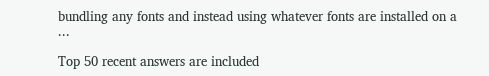bundling any fonts and instead using whatever fonts are installed on a ...

Top 50 recent answers are included